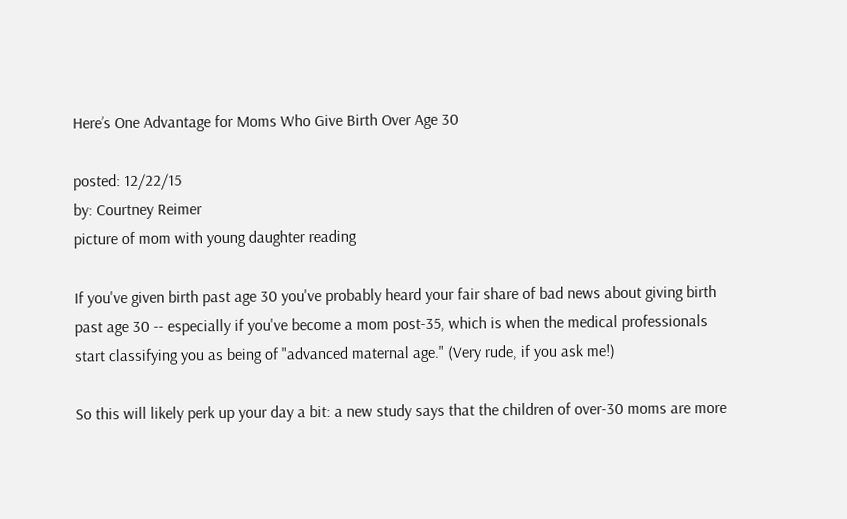Here’s One Advantage for Moms Who Give Birth Over Age 30

posted: 12/22/15
by: Courtney Reimer
picture of mom with young daughter reading

If you've given birth past age 30 you've probably heard your fair share of bad news about giving birth past age 30 -- especially if you've become a mom post-35, which is when the medical professionals start classifying you as being of "advanced maternal age." (Very rude, if you ask me!)

So this will likely perk up your day a bit: a new study says that the children of over-30 moms are more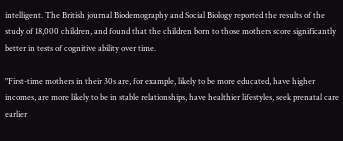intelligent. The British journal Biodemography and Social Biology reported the results of the study of 18,000 children, and found that the children born to those mothers score significantly better in tests of cognitive ability over time.

"First-time mothers in their 30s are, for example, likely to be more educated, have higher incomes, are more likely to be in stable relationships, have healthier lifestyles, seek prenatal care earlier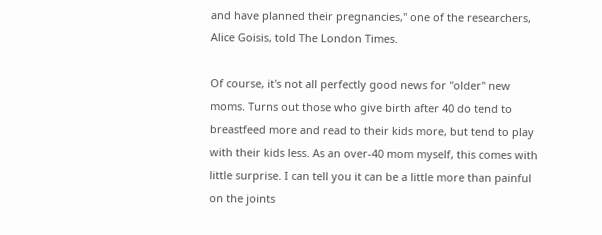and have planned their pregnancies," one of the researchers, Alice Goisis, told The London Times.

Of course, it's not all perfectly good news for "older" new moms. Turns out those who give birth after 40 do tend to breastfeed more and read to their kids more, but tend to play with their kids less. As an over-40 mom myself, this comes with little surprise. I can tell you it can be a little more than painful on the joints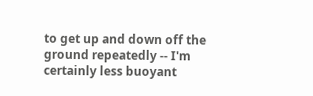to get up and down off the ground repeatedly -- I'm certainly less buoyant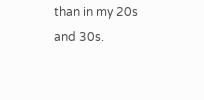than in my 20s and 30s.